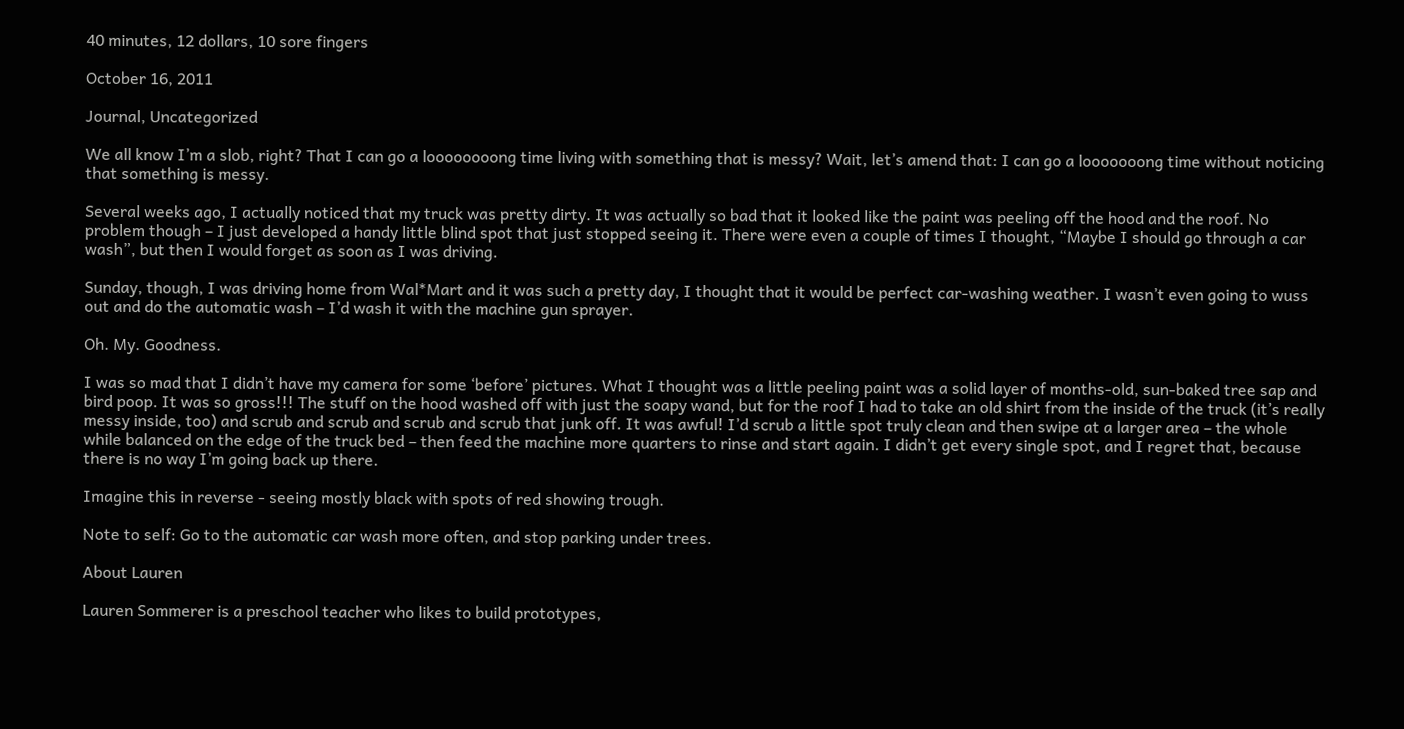40 minutes, 12 dollars, 10 sore fingers

October 16, 2011

Journal, Uncategorized

We all know I’m a slob, right? That I can go a loooooooong time living with something that is messy? Wait, let’s amend that: I can go a looooooong time without noticing that something is messy.

Several weeks ago, I actually noticed that my truck was pretty dirty. It was actually so bad that it looked like the paint was peeling off the hood and the roof. No problem though – I just developed a handy little blind spot that just stopped seeing it. There were even a couple of times I thought, “Maybe I should go through a car wash”, but then I would forget as soon as I was driving.

Sunday, though, I was driving home from Wal*Mart and it was such a pretty day, I thought that it would be perfect car-washing weather. I wasn’t even going to wuss out and do the automatic wash – I’d wash it with the machine gun sprayer.

Oh. My. Goodness.

I was so mad that I didn’t have my camera for some ‘before’ pictures. What I thought was a little peeling paint was a solid layer of months-old, sun-baked tree sap and bird poop. It was so gross!!! The stuff on the hood washed off with just the soapy wand, but for the roof I had to take an old shirt from the inside of the truck (it’s really messy inside, too) and scrub and scrub and scrub and scrub that junk off. It was awful! I’d scrub a little spot truly clean and then swipe at a larger area – the whole while balanced on the edge of the truck bed – then feed the machine more quarters to rinse and start again. I didn’t get every single spot, and I regret that, because there is no way I’m going back up there.

Imagine this in reverse - seeing mostly black with spots of red showing trough.

Note to self: Go to the automatic car wash more often, and stop parking under trees.

About Lauren

Lauren Sommerer is a preschool teacher who likes to build prototypes,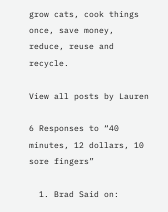grow cats, cook things once, save money, reduce, reuse and recycle.

View all posts by Lauren

6 Responses to “40 minutes, 12 dollars, 10 sore fingers”

  1. Brad Said on: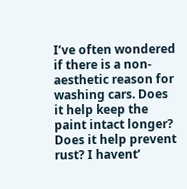I’ve often wondered if there is a non-aesthetic reason for washing cars. Does it help keep the paint intact longer? Does it help prevent rust? I havent’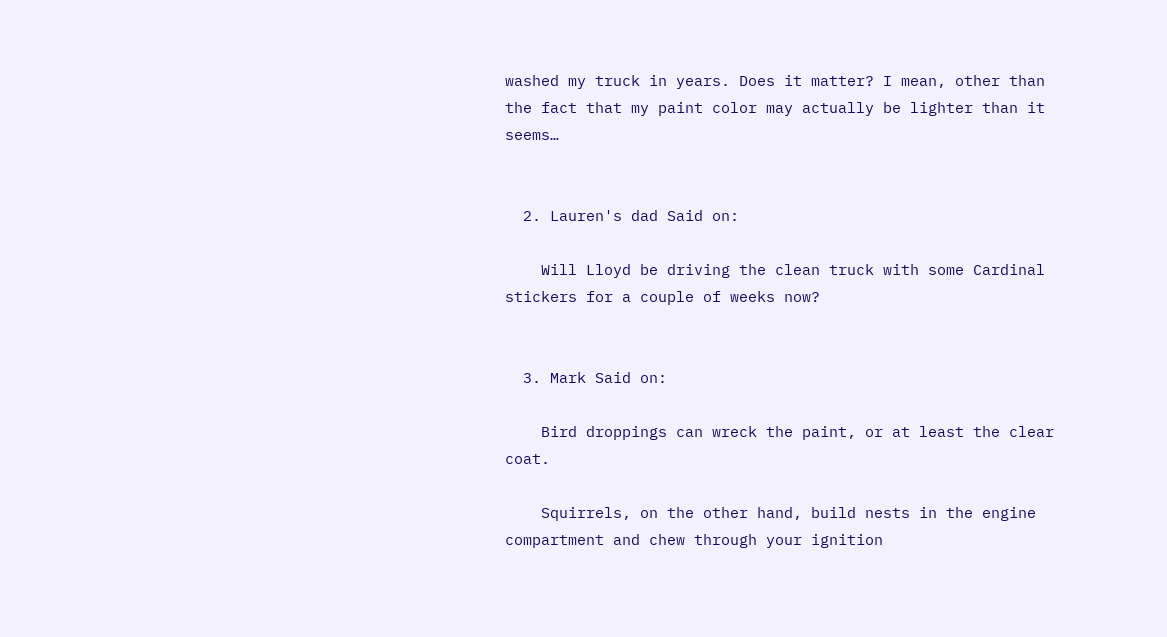washed my truck in years. Does it matter? I mean, other than the fact that my paint color may actually be lighter than it seems…


  2. Lauren's dad Said on:

    Will Lloyd be driving the clean truck with some Cardinal stickers for a couple of weeks now?


  3. Mark Said on:

    Bird droppings can wreck the paint, or at least the clear coat.

    Squirrels, on the other hand, build nests in the engine compartment and chew through your ignition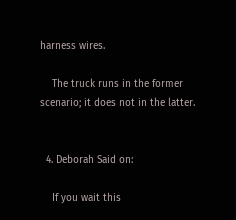harness wires.

    The truck runs in the former scenario; it does not in the latter.


  4. Deborah Said on:

    If you wait this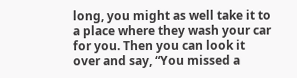long, you might as well take it to a place where they wash your car for you. Then you can look it over and say, “You missed a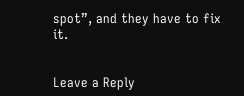spot”, and they have to fix it.


Leave a Reply